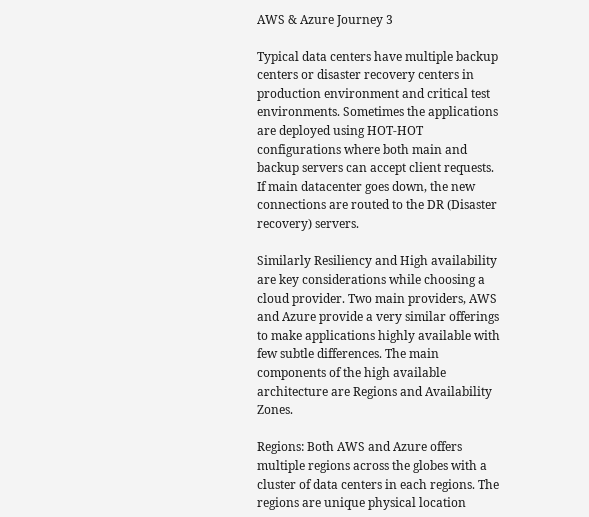AWS & Azure Journey 3

Typical data centers have multiple backup centers or disaster recovery centers in production environment and critical test environments. Sometimes the applications are deployed using HOT-HOT configurations where both main and backup servers can accept client requests. If main datacenter goes down, the new connections are routed to the DR (Disaster recovery) servers.

Similarly Resiliency and High availability are key considerations while choosing a cloud provider. Two main providers, AWS and Azure provide a very similar offerings to make applications highly available with few subtle differences. The main components of the high available architecture are Regions and Availability Zones.

Regions: Both AWS and Azure offers multiple regions across the globes with a cluster of data centers in each regions. The regions are unique physical location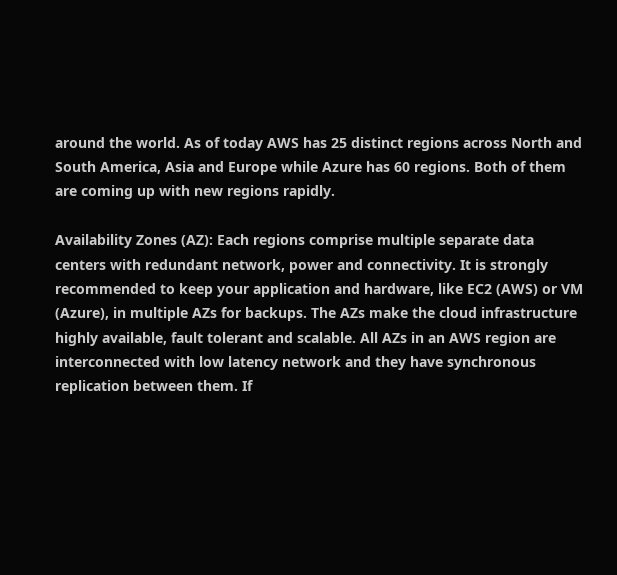around the world. As of today AWS has 25 distinct regions across North and South America, Asia and Europe while Azure has 60 regions. Both of them are coming up with new regions rapidly.

Availability Zones (AZ): Each regions comprise multiple separate data centers with redundant network, power and connectivity. It is strongly recommended to keep your application and hardware, like EC2 (AWS) or VM (Azure), in multiple AZs for backups. The AZs make the cloud infrastructure highly available, fault tolerant and scalable. All AZs in an AWS region are interconnected with low latency network and they have synchronous replication between them. If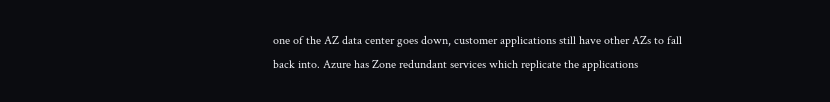one of the AZ data center goes down, customer applications still have other AZs to fall back into. Azure has Zone redundant services which replicate the applications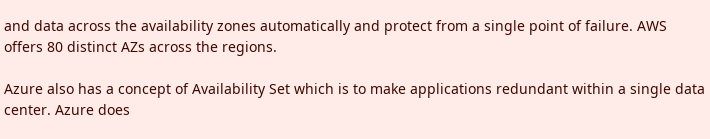and data across the availability zones automatically and protect from a single point of failure. AWS offers 80 distinct AZs across the regions.

Azure also has a concept of Availability Set which is to make applications redundant within a single data center. Azure does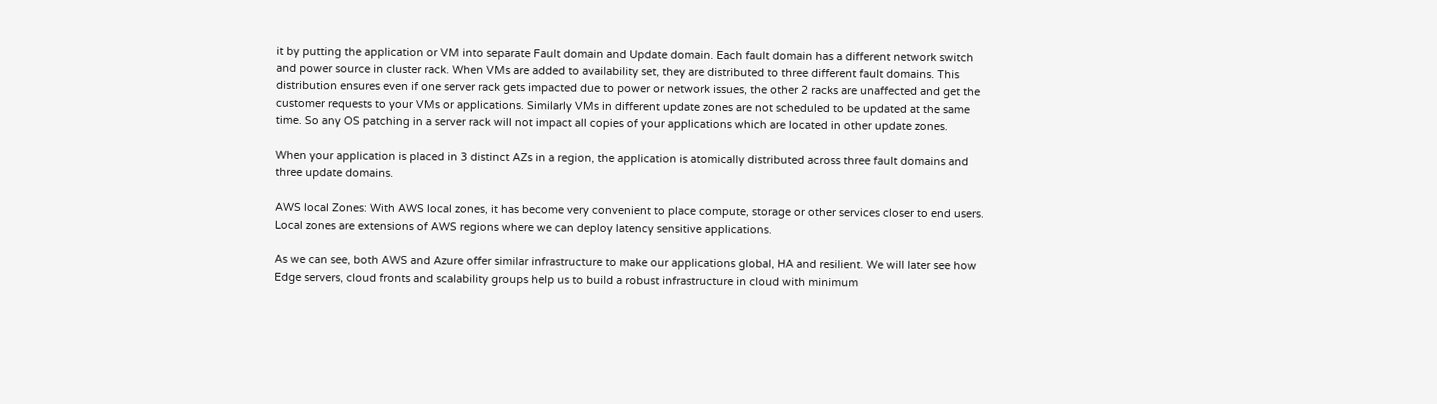it by putting the application or VM into separate Fault domain and Update domain. Each fault domain has a different network switch and power source in cluster rack. When VMs are added to availability set, they are distributed to three different fault domains. This distribution ensures even if one server rack gets impacted due to power or network issues, the other 2 racks are unaffected and get the customer requests to your VMs or applications. Similarly VMs in different update zones are not scheduled to be updated at the same time. So any OS patching in a server rack will not impact all copies of your applications which are located in other update zones.

When your application is placed in 3 distinct AZs in a region, the application is atomically distributed across three fault domains and three update domains.

AWS local Zones: With AWS local zones, it has become very convenient to place compute, storage or other services closer to end users. Local zones are extensions of AWS regions where we can deploy latency sensitive applications.

As we can see, both AWS and Azure offer similar infrastructure to make our applications global, HA and resilient. We will later see how Edge servers, cloud fronts and scalability groups help us to build a robust infrastructure in cloud with minimum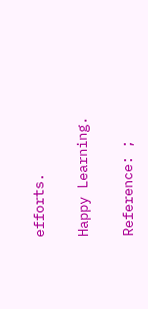efforts.

Happy Learning.

Reference: ;